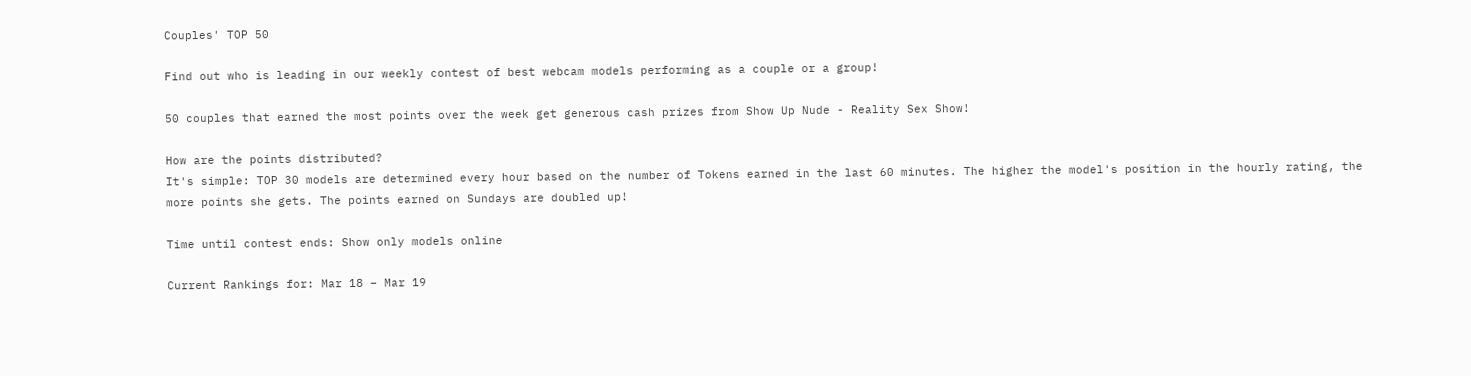Couples' TOP 50

Find out who is leading in our weekly contest of best webcam models performing as a couple or a group!

50 couples that earned the most points over the week get generous cash prizes from Show Up Nude - Reality Sex Show!

How are the points distributed?
It's simple: TOP 30 models are determined every hour based on the number of Tokens earned in the last 60 minutes. The higher the model's position in the hourly rating, the more points she gets. The points earned on Sundays are doubled up!

Time until contest ends: Show only models online

Current Rankings for: Mar 18 – Mar 19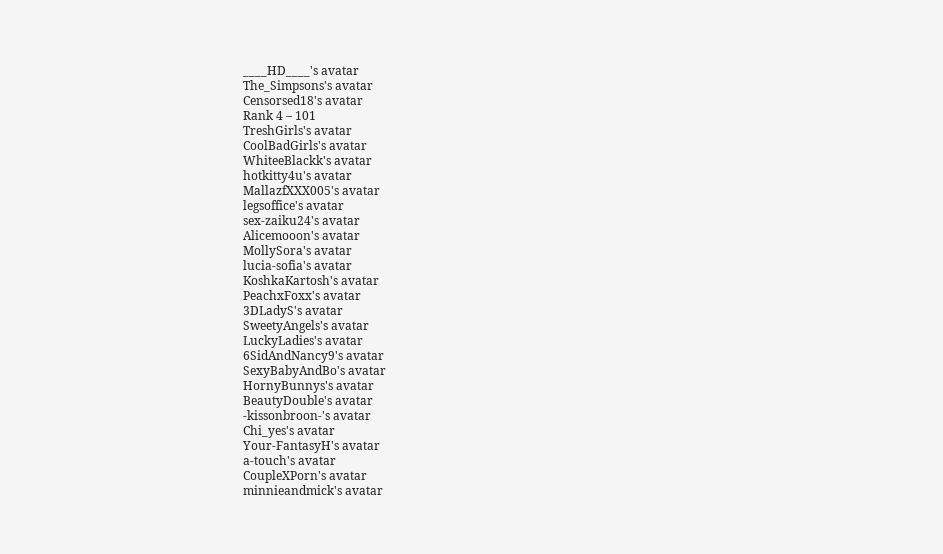____HD____'s avatar
The_Simpsons's avatar
Censorsed18's avatar
Rank 4 – 101
TreshGirls's avatar
CoolBadGirls's avatar
WhiteeBlackk's avatar
hotkitty4u's avatar
MallazfXXX005's avatar
legsoffice's avatar
sex-zaiku24's avatar
Alicemooon's avatar
MollySora's avatar
lucia-sofia's avatar
KoshkaKartosh's avatar
PeachxFoxx's avatar
3DLadyS's avatar
SweetyAngels's avatar
LuckyLadies's avatar
6SidAndNancy9's avatar
SexyBabyAndBo's avatar
HornyBunnys's avatar
BeautyDouble's avatar
-kissonbroon-'s avatar
Chi_yes's avatar
Your-FantasyH's avatar
a-touch's avatar
CoupleXPorn's avatar
minnieandmick's avatar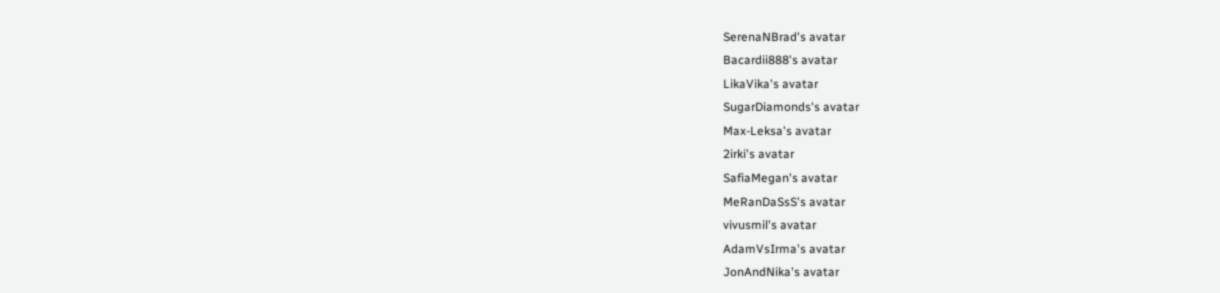SerenaNBrad's avatar
Bacardii888's avatar
LikaVika's avatar
SugarDiamonds's avatar
Max-Leksa's avatar
2irki's avatar
SafiaMegan's avatar
MeRanDaSsS's avatar
vivusmil's avatar
AdamVsIrma's avatar
JonAndNika's avatar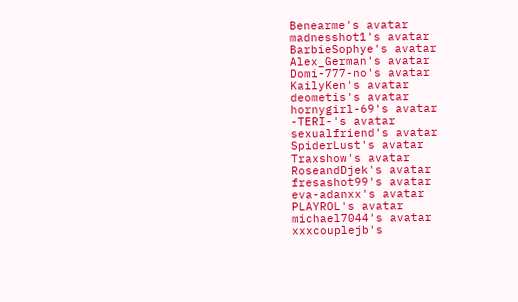Benearme's avatar
madnesshot1's avatar
BarbieSophye's avatar
Alex_German's avatar
Domi-777-no's avatar
KailyKen's avatar
deometis's avatar
hornygirl-69's avatar
-TERI-'s avatar
sexualfriend's avatar
SpiderLust's avatar
Traxshow's avatar
RoseandDjek's avatar
fresashot99's avatar
eva-adanxx's avatar
PLAYROL's avatar
michael7044's avatar
xxxcouplejb's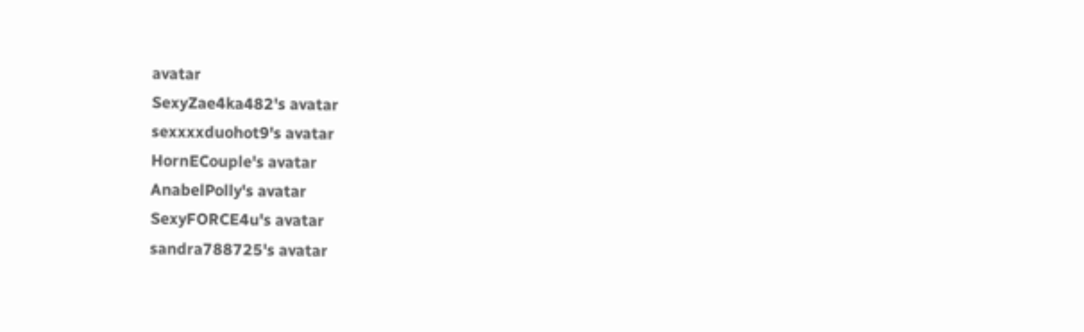avatar
SexyZae4ka482's avatar
sexxxxduohot9's avatar
HornECouple's avatar
AnabelPolly's avatar
SexyFORCE4u's avatar
sandra788725's avatar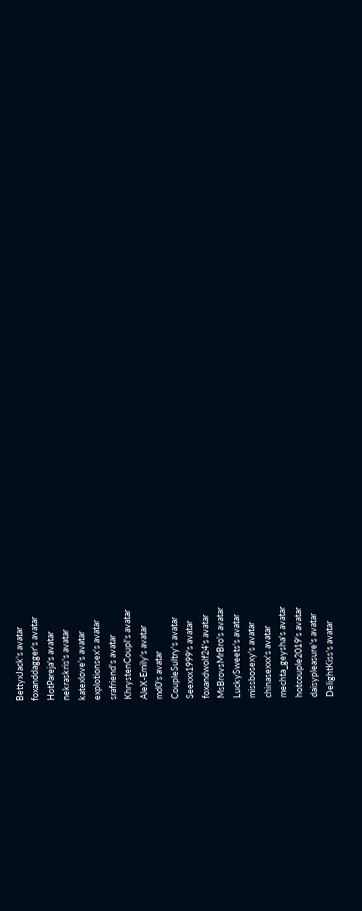BettyxJack's avatar
foxanddagger's avatar
HotPareja's avatar
nekraskris's avatar
katexlove's avatar
explotionsex's avatar
srafriend's avatar
KhrystenCoupl's avatar
AleX-Emily's avatar
md0's avatar
CoupleSultry's avatar
Seexxx1999's avatar
foxandwolf24's avatar
MsBrovsMrBro's avatar
LuckySweets's avatar
missbosexy's avatar
chinasexxx's avatar
mechta_geysha's avatar
hotcouple2019's avatar
daisypleasure's avatar
DelightKiss's avatar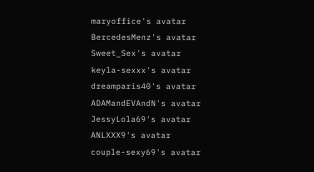maryoffice's avatar
BercedesMenz's avatar
Sweet_Sex's avatar
keyla-sexxx's avatar
dreamparis40's avatar
ADAMandEVAndN's avatar
JessyLola69's avatar
ANLXXX9's avatar
couple-sexy69's avatar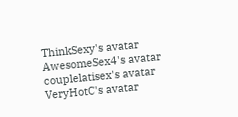ThinkSexy's avatar
AwesomeSex4's avatar
couplelatisex's avatar
VeryHotC's avatar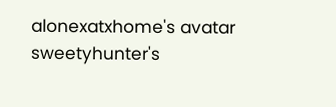alonexatxhome's avatar
sweetyhunter's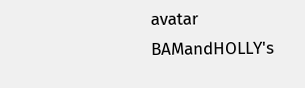avatar
BAMandHOLLY's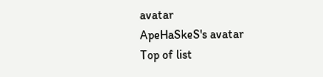avatar
ApeHaSkeS's avatar
Top of list